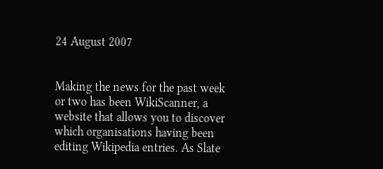24 August 2007


Making the news for the past week or two has been WikiScanner, a website that allows you to discover which organisations having been editing Wikipedia entries. As Slate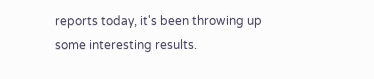reports today, it's been throwing up some interesting results.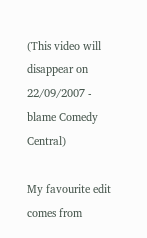(This video will disappear on 22/09/2007 - blame Comedy Central)

My favourite edit comes from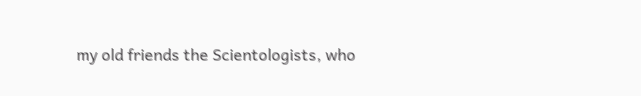my old friends the Scientologists, who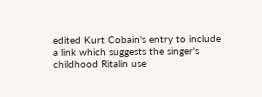edited Kurt Cobain's entry to include a link which suggests the singer's childhood Ritalin use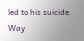led to his suicide. Way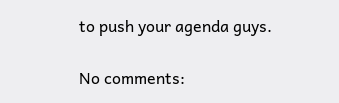to push your agenda guys.

No comments: